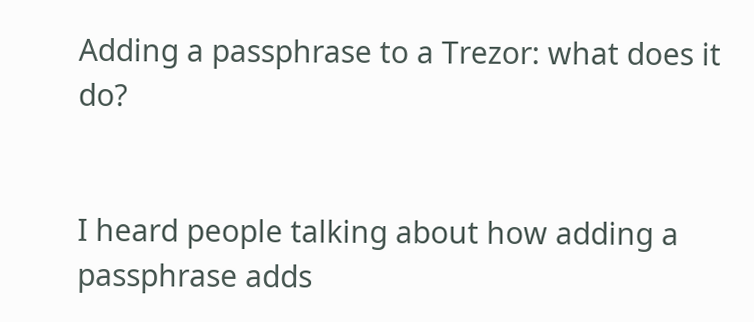Adding a passphrase to a Trezor: what does it do?


I heard people talking about how adding a passphrase adds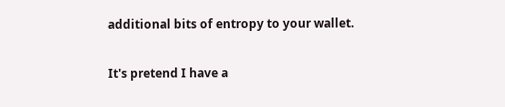additional bits of entropy to your wallet.

It's pretend I have a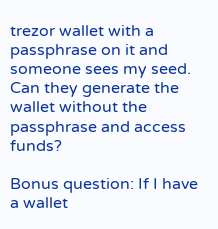trezor wallet with a passphrase on it and someone sees my seed. Can they generate the wallet without the passphrase and access funds?

Bonus question: If I have a wallet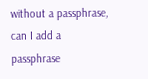without a passphrase, can I add a passphrase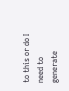to this or do I need to generate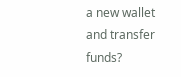a new wallet and transfer funds?